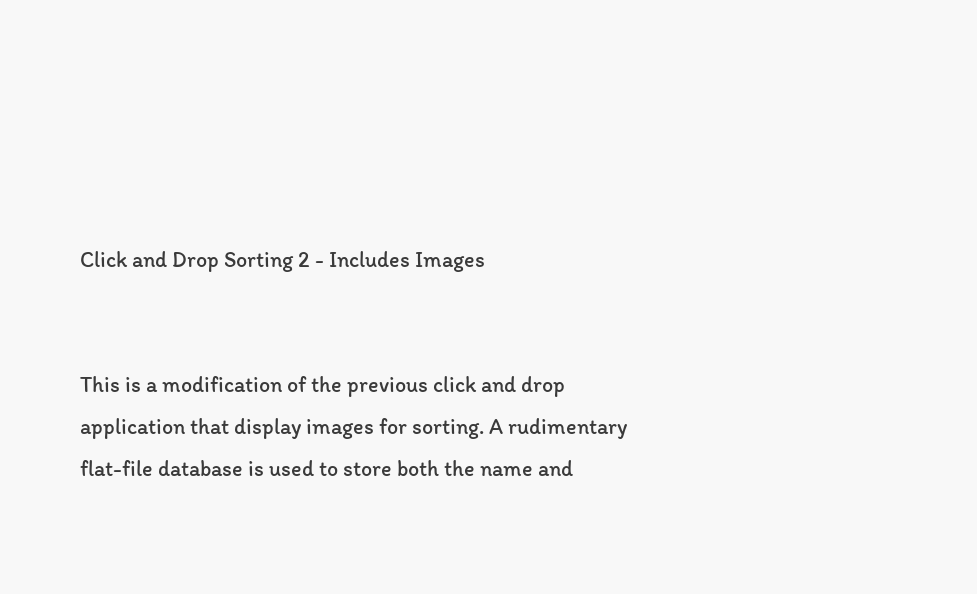Click and Drop Sorting 2 - Includes Images


This is a modification of the previous click and drop application that display images for sorting. A rudimentary flat-file database is used to store both the name and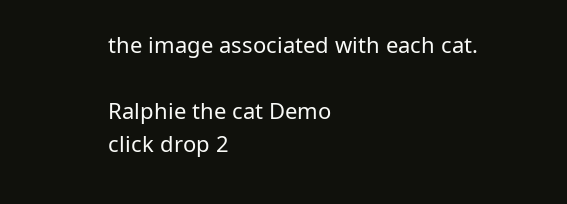the image associated with each cat.

Ralphie the cat Demo
click drop 2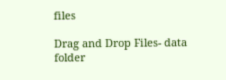files

Drag and Drop Files- data folder